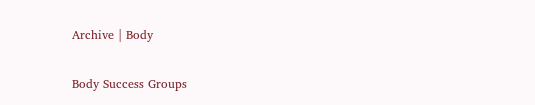Archive | Body

Body Success Groups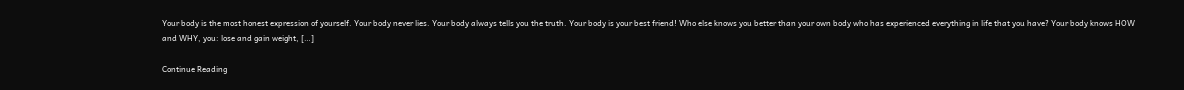Your body is the most honest expression of yourself. Your body never lies. Your body always tells you the truth. Your body is your best friend! Who else knows you better than your own body who has experienced everything in life that you have? Your body knows HOW and WHY, you: lose and gain weight, […]

Continue Reading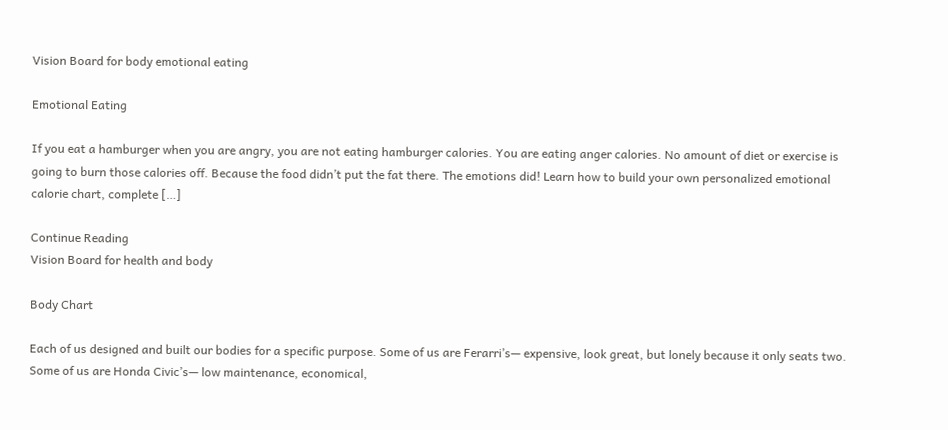Vision Board for body emotional eating

Emotional Eating

If you eat a hamburger when you are angry, you are not eating hamburger calories. You are eating anger calories. No amount of diet or exercise is going to burn those calories off. Because the food didn’t put the fat there. The emotions did! Learn how to build your own personalized emotional calorie chart, complete […]

Continue Reading
Vision Board for health and body

Body Chart

Each of us designed and built our bodies for a specific purpose. Some of us are Ferarri’s— expensive, look great, but lonely because it only seats two. Some of us are Honda Civic’s— low maintenance, economical,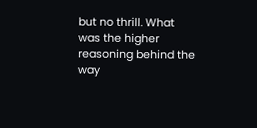but no thrill. What was the higher reasoning behind the way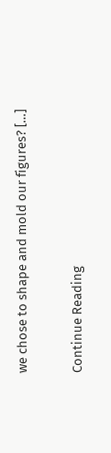we chose to shape and mold our figures? […]

Continue Reading